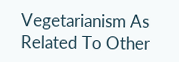Vegetarianism As Related To Other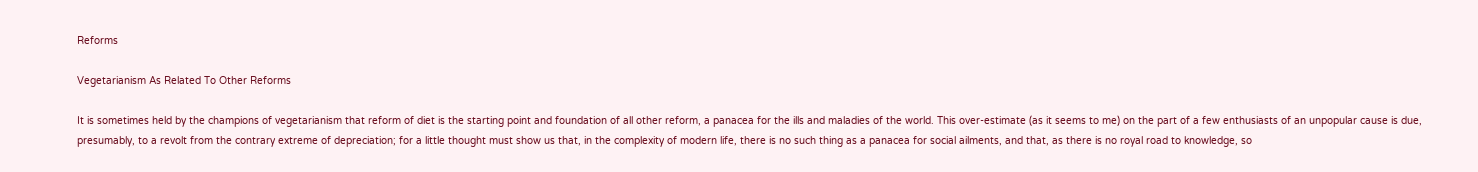Reforms

Vegetarianism As Related To Other Reforms

It is sometimes held by the champions of vegetarianism that reform of diet is the starting point and foundation of all other reform, a panacea for the ills and maladies of the world. This over-estimate (as it seems to me) on the part of a few enthusiasts of an unpopular cause is due, presumably, to a revolt from the contrary extreme of depreciation; for a little thought must show us that, in the complexity of modern life, there is no such thing as a panacea for social ailments, and that, as there is no royal road to knowledge, so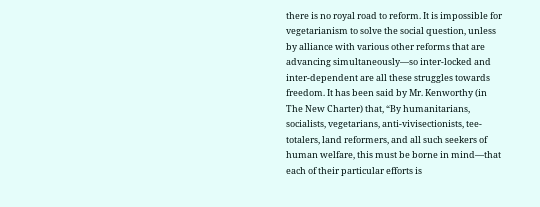there is no royal road to reform. It is impossible for vegetarianism to solve the social question, unless by alliance with various other reforms that are advancing simultaneously—so inter-locked and inter-dependent are all these struggles towards freedom. It has been said by Mr. Kenworthy (in The New Charter) that, “By humanitarians, socialists, vegetarians, anti-vivisectionists, tee-totalers, land reformers, and all such seekers of human welfare, this must be borne in mind—that each of their particular efforts is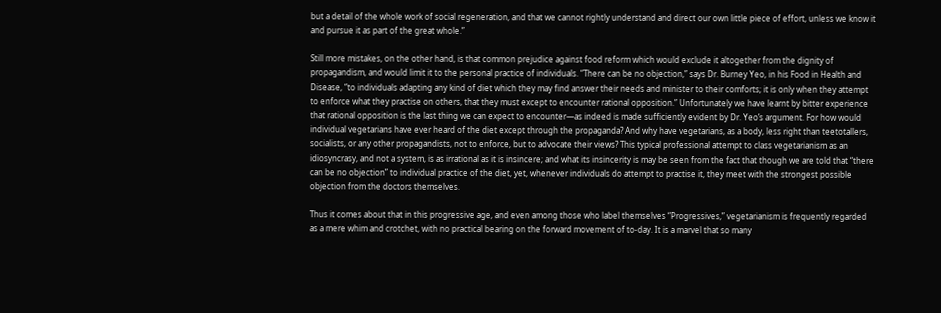but a detail of the whole work of social regeneration, and that we cannot rightly understand and direct our own little piece of effort, unless we know it and pursue it as part of the great whole.”

Still more mistakes, on the other hand, is that common prejudice against food reform which would exclude it altogether from the dignity of propagandism, and would limit it to the personal practice of individuals. “There can be no objection,” says Dr. Burney Yeo, in his Food in Health and Disease, “to individuals adapting any kind of diet which they may find answer their needs and minister to their comforts; it is only when they attempt to enforce what they practise on others, that they must except to encounter rational opposition.” Unfortunately we have learnt by bitter experience that rational opposition is the last thing we can expect to encounter—as indeed is made sufficiently evident by Dr. Yeo’s argument. For how would individual vegetarians have ever heard of the diet except through the propaganda? And why have vegetarians, as a body, less right than teetotallers, socialists, or any other propagandists, not to enforce, but to advocate their views? This typical professional attempt to class vegetarianism as an idiosyncrasy, and not a system, is as irrational as it is insincere; and what its insincerity is may be seen from the fact that though we are told that “there can be no objection” to individual practice of the diet, yet, whenever individuals do attempt to practise it, they meet with the strongest possible objection from the doctors themselves.

Thus it comes about that in this progressive age, and even among those who label themselves “Progressives,” vegetarianism is frequently regarded as a mere whim and crotchet, with no practical bearing on the forward movement of to-day. It is a marvel that so many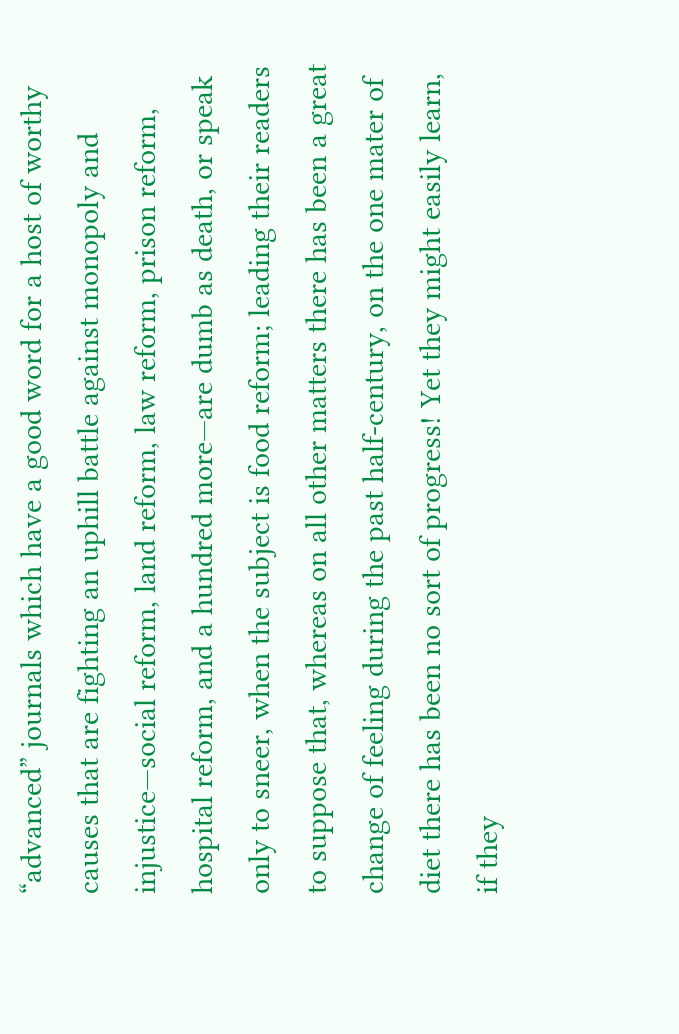“advanced” journals which have a good word for a host of worthy causes that are fighting an uphill battle against monopoly and injustice—social reform, land reform, law reform, prison reform, hospital reform, and a hundred more—are dumb as death, or speak only to sneer, when the subject is food reform; leading their readers to suppose that, whereas on all other matters there has been a great change of feeling during the past half-century, on the one mater of diet there has been no sort of progress! Yet they might easily learn, if they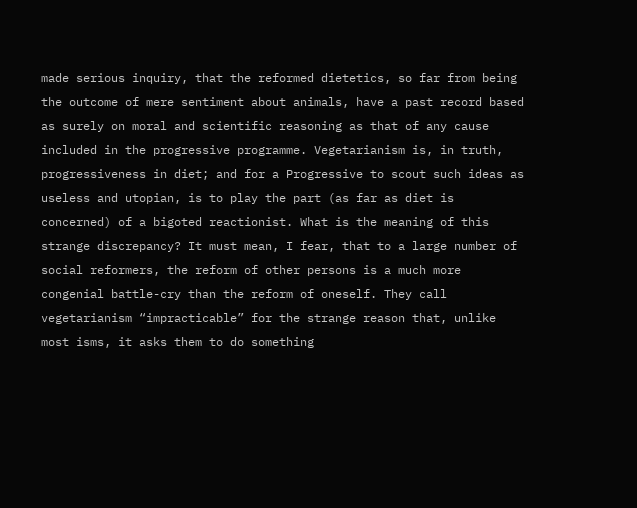made serious inquiry, that the reformed dietetics, so far from being the outcome of mere sentiment about animals, have a past record based as surely on moral and scientific reasoning as that of any cause included in the progressive programme. Vegetarianism is, in truth, progressiveness in diet; and for a Progressive to scout such ideas as useless and utopian, is to play the part (as far as diet is concerned) of a bigoted reactionist. What is the meaning of this strange discrepancy? It must mean, I fear, that to a large number of social reformers, the reform of other persons is a much more congenial battle-cry than the reform of oneself. They call vegetarianism “impracticable” for the strange reason that, unlike most isms, it asks them to do something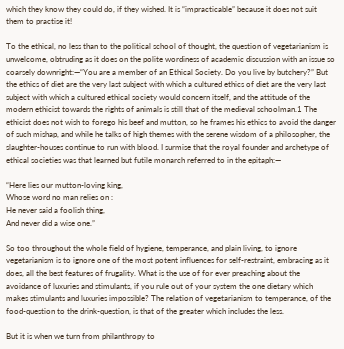which they know they could do, if they wished. It is “impracticable” because it does not suit them to practise it!

To the ethical, no less than to the political school of thought, the question of vegetarianism is unwelcome, obtruding as it does on the polite wordiness of academic discussion with an issue so coarsely downright:—“You are a member of an Ethical Society. Do you live by butchery?” But the ethics of diet are the very last subject with which a cultured ethics of diet are the very last subject with which a cultured ethical society would concern itself, and the attitude of the modern ethicist towards the rights of animals is still that of the medieval schoolman.1 The ethicist does not wish to forego his beef and mutton, so he frames his ethics to avoid the danger of such mishap, and while he talks of high themes with the serene wisdom of a philosopher, the slaughter-houses continue to run with blood. I surmise that the royal founder and archetype of ethical societies was that learned but futile monarch referred to in the epitaph:—

“Here lies our mutton-loving king,
Whose word no man relies on :
He never said a foolish thing,
And never did a wise one.”

So too throughout the whole field of hygiene, temperance, and plain living, to ignore vegetarianism is to ignore one of the most potent influences for self-restraint, embracing as it does, all the best features of frugality. What is the use of for ever preaching about the avoidance of luxuries and stimulants, if you rule out of your system the one dietary which makes stimulants and luxuries impossible? The relation of vegetarianism to temperance, of the food-question to the drink-question, is that of the greater which includes the less.

But it is when we turn from philanthropy to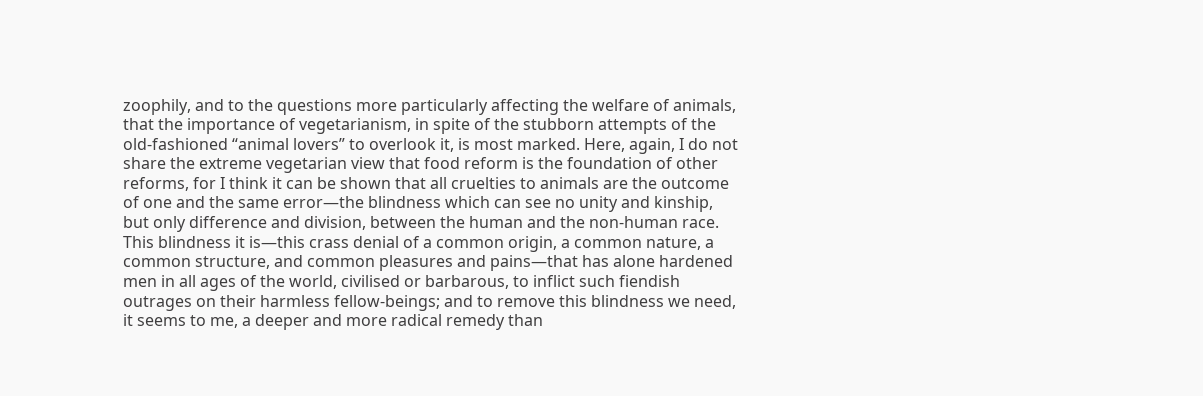zoophily, and to the questions more particularly affecting the welfare of animals, that the importance of vegetarianism, in spite of the stubborn attempts of the old-fashioned “animal lovers” to overlook it, is most marked. Here, again, I do not share the extreme vegetarian view that food reform is the foundation of other reforms, for I think it can be shown that all cruelties to animals are the outcome of one and the same error—the blindness which can see no unity and kinship, but only difference and division, between the human and the non-human race. This blindness it is—this crass denial of a common origin, a common nature, a common structure, and common pleasures and pains—that has alone hardened men in all ages of the world, civilised or barbarous, to inflict such fiendish outrages on their harmless fellow-beings; and to remove this blindness we need, it seems to me, a deeper and more radical remedy than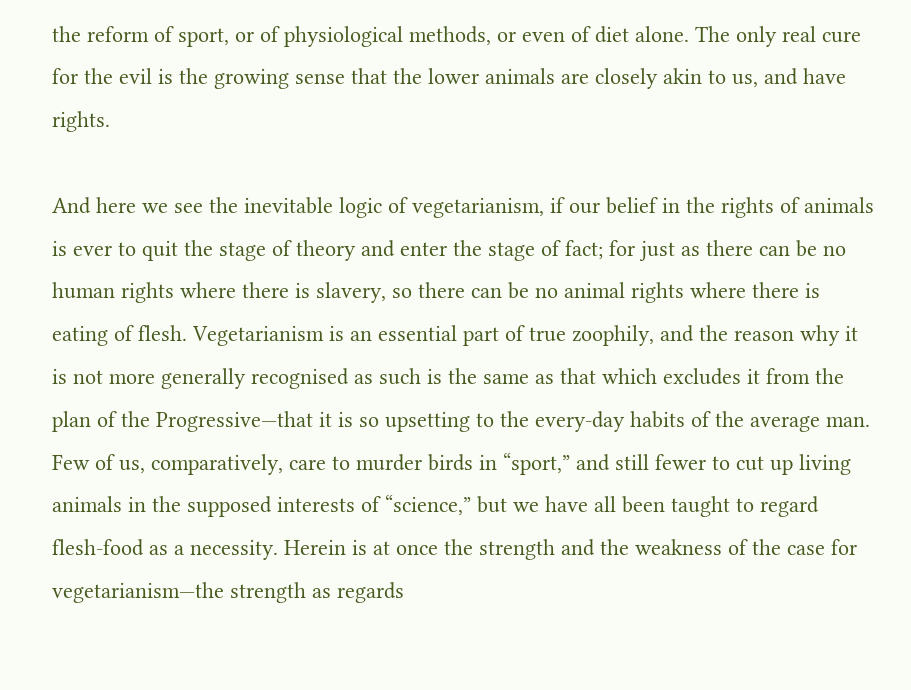the reform of sport, or of physiological methods, or even of diet alone. The only real cure for the evil is the growing sense that the lower animals are closely akin to us, and have rights.

And here we see the inevitable logic of vegetarianism, if our belief in the rights of animals is ever to quit the stage of theory and enter the stage of fact; for just as there can be no human rights where there is slavery, so there can be no animal rights where there is eating of flesh. Vegetarianism is an essential part of true zoophily, and the reason why it is not more generally recognised as such is the same as that which excludes it from the plan of the Progressive—that it is so upsetting to the every-day habits of the average man. Few of us, comparatively, care to murder birds in “sport,” and still fewer to cut up living animals in the supposed interests of “science,” but we have all been taught to regard flesh-food as a necessity. Herein is at once the strength and the weakness of the case for vegetarianism—the strength as regards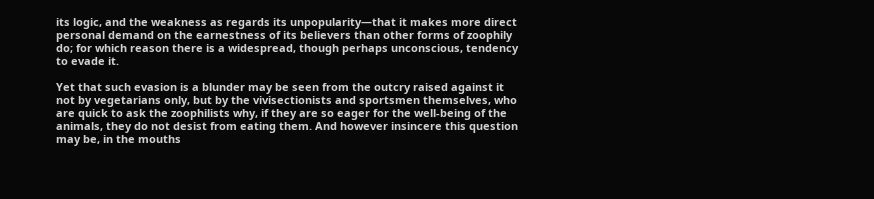its logic, and the weakness as regards its unpopularity—that it makes more direct personal demand on the earnestness of its believers than other forms of zoophily do; for which reason there is a widespread, though perhaps unconscious, tendency to evade it.

Yet that such evasion is a blunder may be seen from the outcry raised against it not by vegetarians only, but by the vivisectionists and sportsmen themselves, who are quick to ask the zoophilists why, if they are so eager for the well-being of the animals, they do not desist from eating them. And however insincere this question may be, in the mouths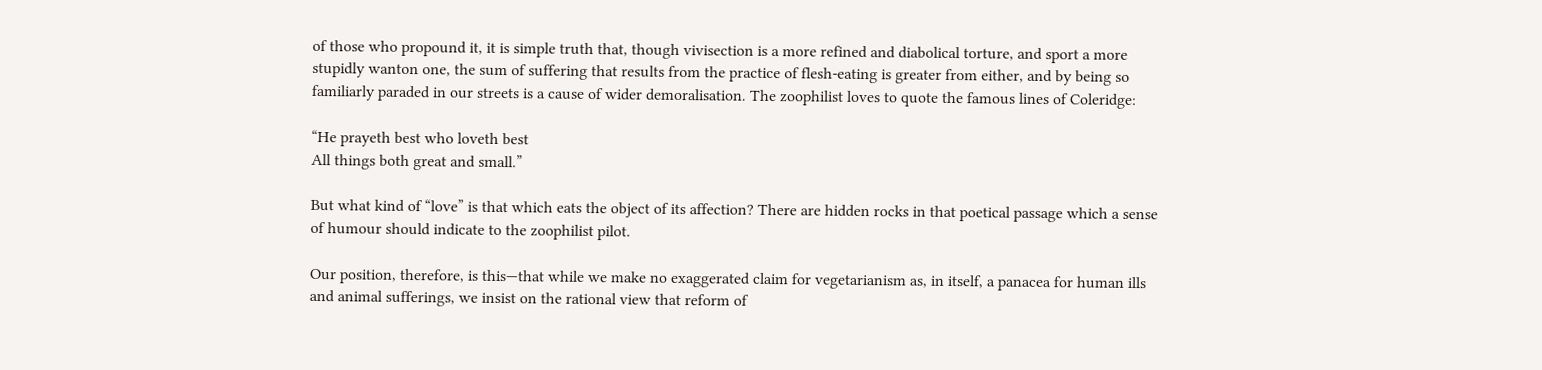of those who propound it, it is simple truth that, though vivisection is a more refined and diabolical torture, and sport a more stupidly wanton one, the sum of suffering that results from the practice of flesh-eating is greater from either, and by being so familiarly paraded in our streets is a cause of wider demoralisation. The zoophilist loves to quote the famous lines of Coleridge:

“He prayeth best who loveth best
All things both great and small.”

But what kind of “love” is that which eats the object of its affection? There are hidden rocks in that poetical passage which a sense of humour should indicate to the zoophilist pilot.

Our position, therefore, is this—that while we make no exaggerated claim for vegetarianism as, in itself, a panacea for human ills and animal sufferings, we insist on the rational view that reform of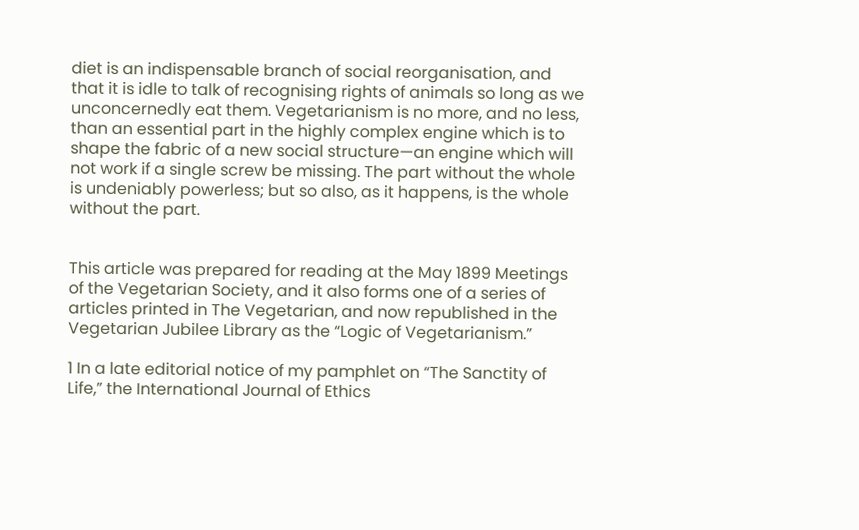diet is an indispensable branch of social reorganisation, and that it is idle to talk of recognising rights of animals so long as we unconcernedly eat them. Vegetarianism is no more, and no less, than an essential part in the highly complex engine which is to shape the fabric of a new social structure—an engine which will not work if a single screw be missing. The part without the whole is undeniably powerless; but so also, as it happens, is the whole without the part.


This article was prepared for reading at the May 1899 Meetings of the Vegetarian Society, and it also forms one of a series of articles printed in The Vegetarian, and now republished in the Vegetarian Jubilee Library as the “Logic of Vegetarianism.”

1 In a late editorial notice of my pamphlet on “The Sanctity of Life,” the International Journal of Ethics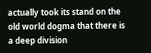actually took its stand on the old world dogma that there is a deep division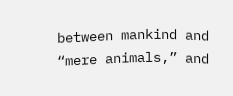between mankind and “mere animals,” and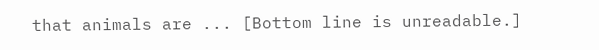that animals are ... [Bottom line is unreadable.]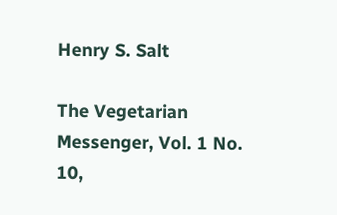Henry S. Salt

The Vegetarian Messenger, Vol. 1 No. 10,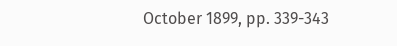October 1899, pp. 339-343